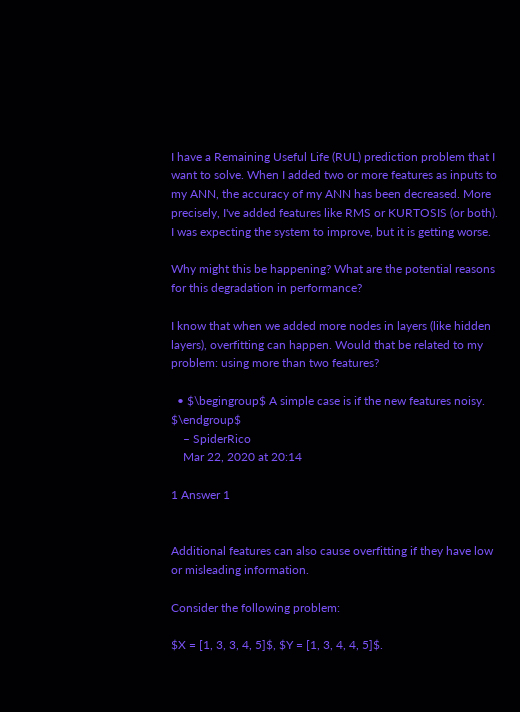I have a Remaining Useful Life (RUL) prediction problem that I want to solve. When I added two or more features as inputs to my ANN, the accuracy of my ANN has been decreased. More precisely, I've added features like RMS or KURTOSIS (or both). I was expecting the system to improve, but it is getting worse.

Why might this be happening? What are the potential reasons for this degradation in performance?

I know that when we added more nodes in layers (like hidden layers), overfitting can happen. Would that be related to my problem: using more than two features?

  • $\begingroup$ A simple case is if the new features noisy. $\endgroup$
    – SpiderRico
    Mar 22, 2020 at 20:14

1 Answer 1


Additional features can also cause overfitting if they have low or misleading information.

Consider the following problem:

$X = [1, 3, 3, 4, 5]$, $Y = [1, 3, 4, 4, 5]$.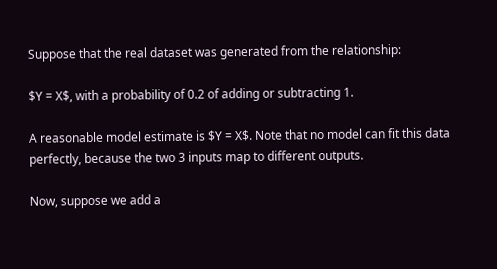Suppose that the real dataset was generated from the relationship:

$Y = X$, with a probability of 0.2 of adding or subtracting 1.

A reasonable model estimate is $Y = X$. Note that no model can fit this data perfectly, because the two 3 inputs map to different outputs.

Now, suppose we add a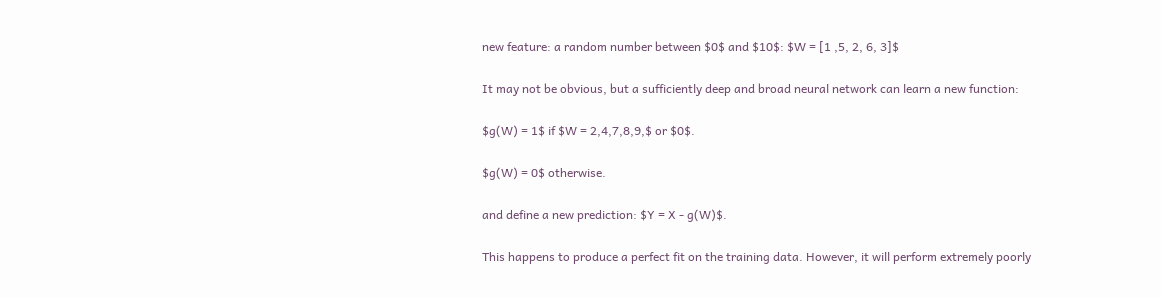new feature: a random number between $0$ and $10$: $W = [1 ,5, 2, 6, 3]$

It may not be obvious, but a sufficiently deep and broad neural network can learn a new function:

$g(W) = 1$ if $W = 2,4,7,8,9,$ or $0$.

$g(W) = 0$ otherwise.

and define a new prediction: $Y = X - g(W)$.

This happens to produce a perfect fit on the training data. However, it will perform extremely poorly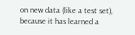on new data (like a test set), because it has learned a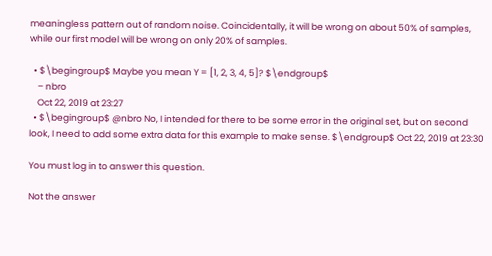meaningless pattern out of random noise. Coincidentally, it will be wrong on about 50% of samples, while our first model will be wrong on only 20% of samples.

  • $\begingroup$ Maybe you mean Y = [1, 2, 3, 4, 5]? $\endgroup$
    – nbro
    Oct 22, 2019 at 23:27
  • $\begingroup$ @nbro No, I intended for there to be some error in the original set, but on second look, I need to add some extra data for this example to make sense. $\endgroup$ Oct 22, 2019 at 23:30

You must log in to answer this question.

Not the answer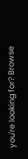you're looking for? Browse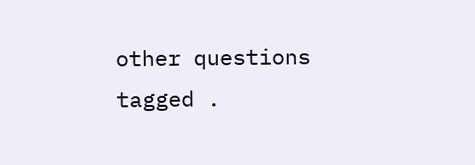other questions tagged .